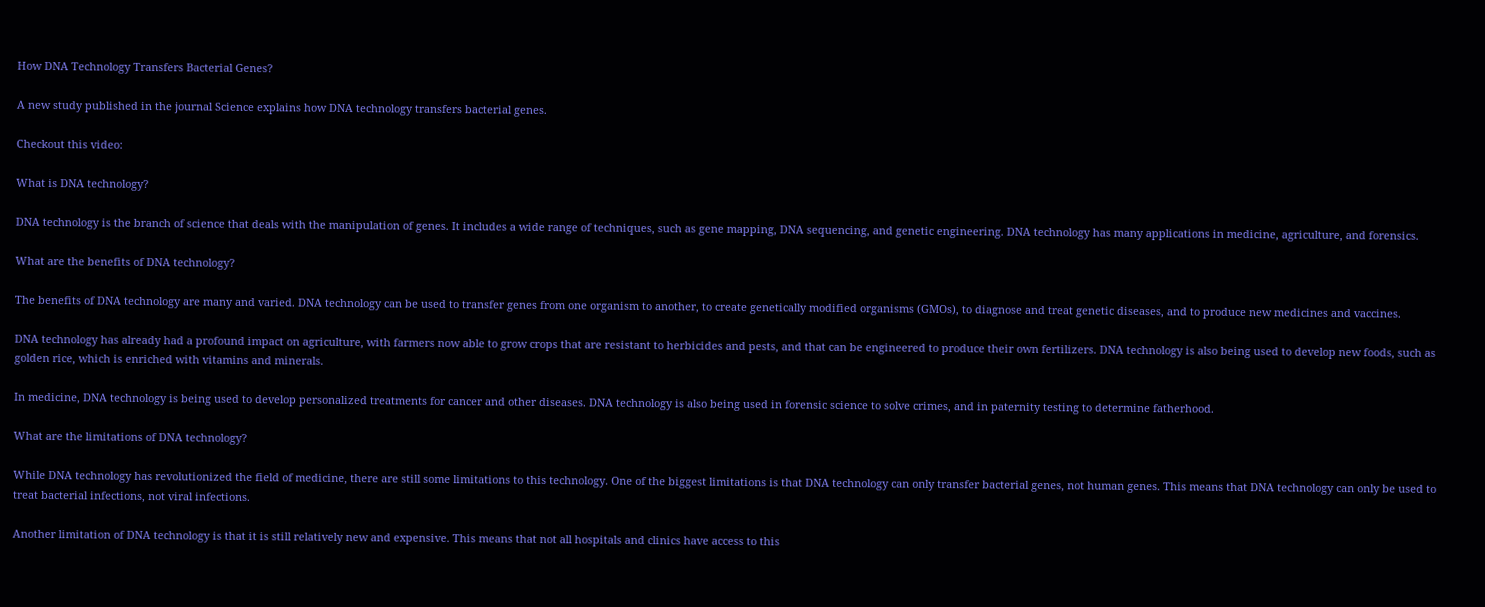How DNA Technology Transfers Bacterial Genes?

A new study published in the journal Science explains how DNA technology transfers bacterial genes.

Checkout this video:

What is DNA technology?

DNA technology is the branch of science that deals with the manipulation of genes. It includes a wide range of techniques, such as gene mapping, DNA sequencing, and genetic engineering. DNA technology has many applications in medicine, agriculture, and forensics.

What are the benefits of DNA technology?

The benefits of DNA technology are many and varied. DNA technology can be used to transfer genes from one organism to another, to create genetically modified organisms (GMOs), to diagnose and treat genetic diseases, and to produce new medicines and vaccines.

DNA technology has already had a profound impact on agriculture, with farmers now able to grow crops that are resistant to herbicides and pests, and that can be engineered to produce their own fertilizers. DNA technology is also being used to develop new foods, such as golden rice, which is enriched with vitamins and minerals.

In medicine, DNA technology is being used to develop personalized treatments for cancer and other diseases. DNA technology is also being used in forensic science to solve crimes, and in paternity testing to determine fatherhood.

What are the limitations of DNA technology?

While DNA technology has revolutionized the field of medicine, there are still some limitations to this technology. One of the biggest limitations is that DNA technology can only transfer bacterial genes, not human genes. This means that DNA technology can only be used to treat bacterial infections, not viral infections.

Another limitation of DNA technology is that it is still relatively new and expensive. This means that not all hospitals and clinics have access to this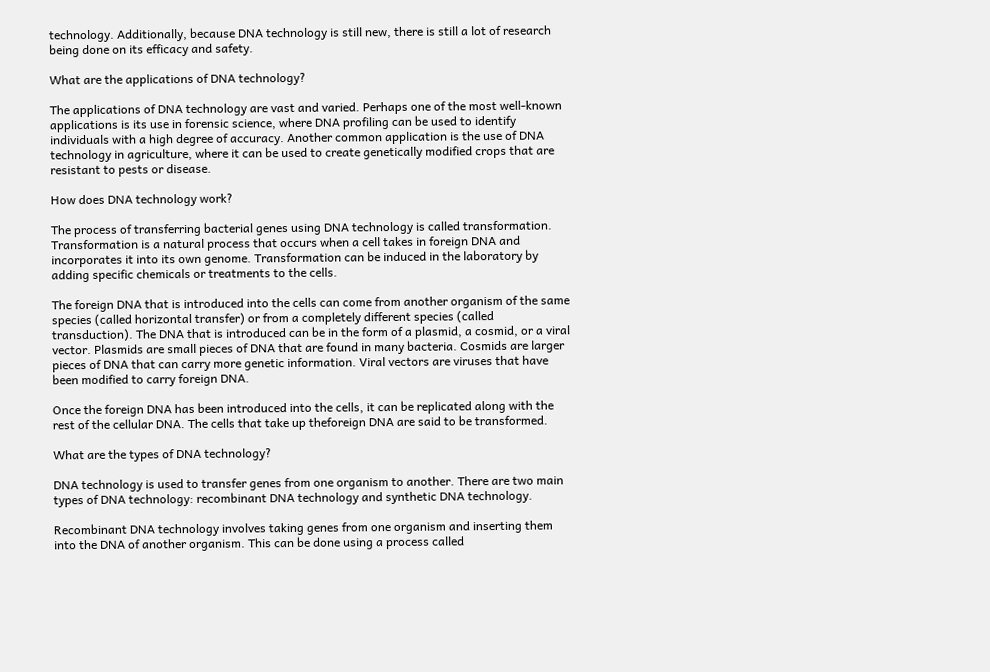technology. Additionally, because DNA technology is still new, there is still a lot of research being done on its efficacy and safety.

What are the applications of DNA technology?

The applications of DNA technology are vast and varied. Perhaps one of the most well-known applications is its use in forensic science, where DNA profiling can be used to identify individuals with a high degree of accuracy. Another common application is the use of DNA technology in agriculture, where it can be used to create genetically modified crops that are resistant to pests or disease.

How does DNA technology work?

The process of transferring bacterial genes using DNA technology is called transformation. Transformation is a natural process that occurs when a cell takes in foreign DNA and incorporates it into its own genome. Transformation can be induced in the laboratory by adding specific chemicals or treatments to the cells.

The foreign DNA that is introduced into the cells can come from another organism of the same species (called horizontal transfer) or from a completely different species (called transduction). The DNA that is introduced can be in the form of a plasmid, a cosmid, or a viral vector. Plasmids are small pieces of DNA that are found in many bacteria. Cosmids are larger pieces of DNA that can carry more genetic information. Viral vectors are viruses that have been modified to carry foreign DNA.

Once the foreign DNA has been introduced into the cells, it can be replicated along with the rest of the cellular DNA. The cells that take up theforeign DNA are said to be transformed.

What are the types of DNA technology?

DNA technology is used to transfer genes from one organism to another. There are two main types of DNA technology: recombinant DNA technology and synthetic DNA technology.

Recombinant DNA technology involves taking genes from one organism and inserting them into the DNA of another organism. This can be done using a process called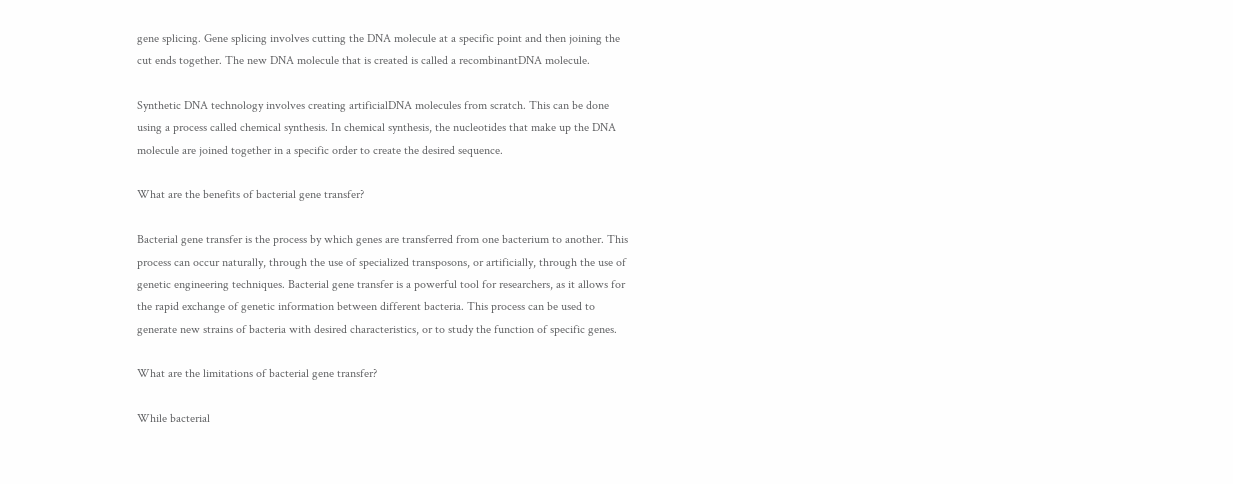gene splicing. Gene splicing involves cutting the DNA molecule at a specific point and then joining the cut ends together. The new DNA molecule that is created is called a recombinantDNA molecule.

Synthetic DNA technology involves creating artificialDNA molecules from scratch. This can be done using a process called chemical synthesis. In chemical synthesis, the nucleotides that make up the DNA molecule are joined together in a specific order to create the desired sequence.

What are the benefits of bacterial gene transfer?

Bacterial gene transfer is the process by which genes are transferred from one bacterium to another. This process can occur naturally, through the use of specialized transposons, or artificially, through the use of genetic engineering techniques. Bacterial gene transfer is a powerful tool for researchers, as it allows for the rapid exchange of genetic information between different bacteria. This process can be used to generate new strains of bacteria with desired characteristics, or to study the function of specific genes.

What are the limitations of bacterial gene transfer?

While bacterial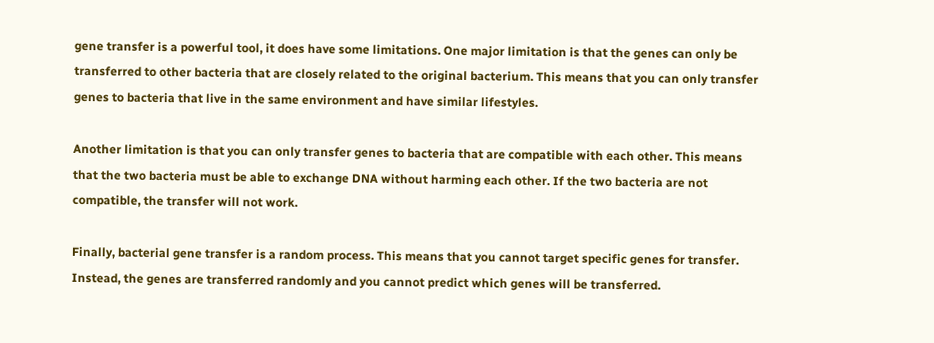gene transfer is a powerful tool, it does have some limitations. One major limitation is that the genes can only be transferred to other bacteria that are closely related to the original bacterium. This means that you can only transfer genes to bacteria that live in the same environment and have similar lifestyles.

Another limitation is that you can only transfer genes to bacteria that are compatible with each other. This means that the two bacteria must be able to exchange DNA without harming each other. If the two bacteria are not compatible, the transfer will not work.

Finally, bacterial gene transfer is a random process. This means that you cannot target specific genes for transfer. Instead, the genes are transferred randomly and you cannot predict which genes will be transferred.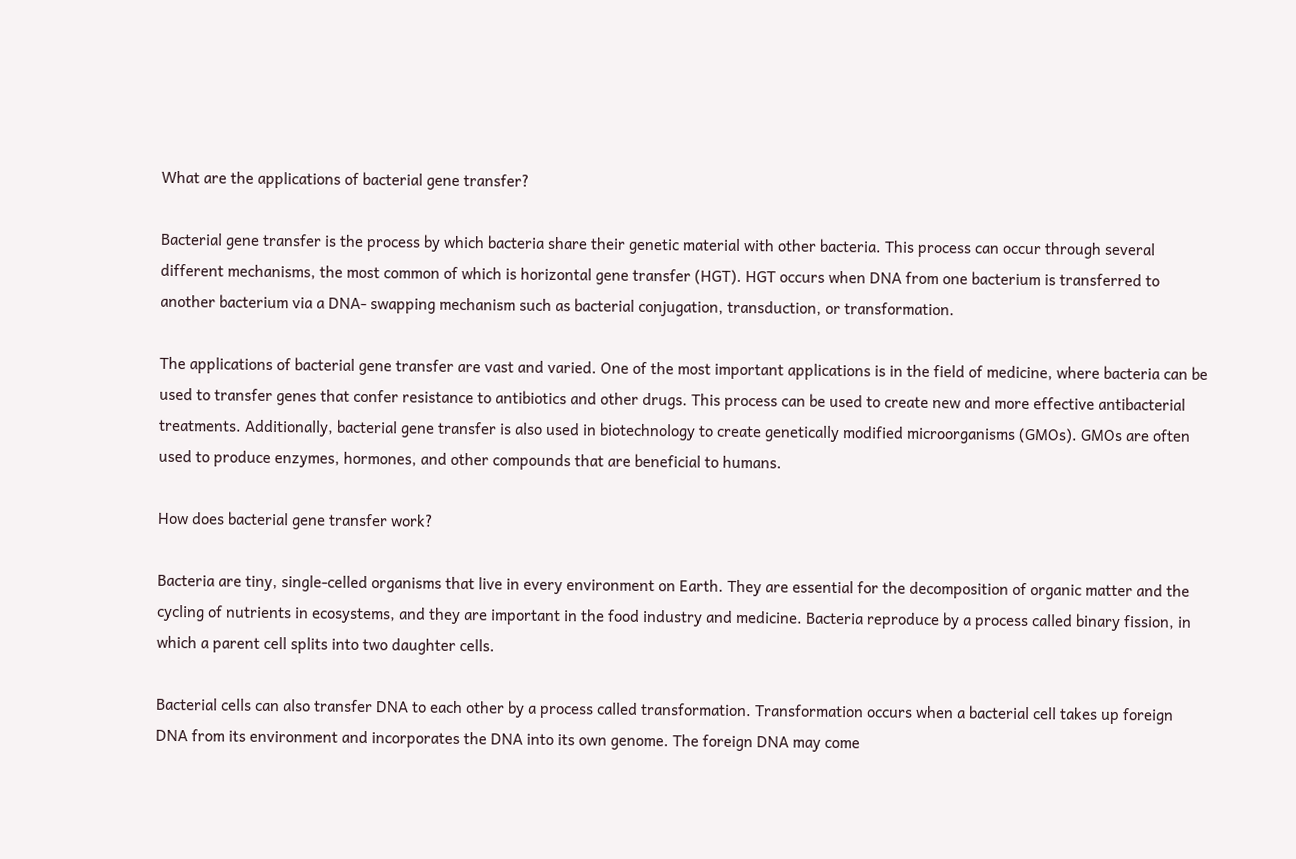What are the applications of bacterial gene transfer?

Bacterial gene transfer is the process by which bacteria share their genetic material with other bacteria. This process can occur through several different mechanisms, the most common of which is horizontal gene transfer (HGT). HGT occurs when DNA from one bacterium is transferred to another bacterium via a DNA- swapping mechanism such as bacterial conjugation, transduction, or transformation.

The applications of bacterial gene transfer are vast and varied. One of the most important applications is in the field of medicine, where bacteria can be used to transfer genes that confer resistance to antibiotics and other drugs. This process can be used to create new and more effective antibacterial treatments. Additionally, bacterial gene transfer is also used in biotechnology to create genetically modified microorganisms (GMOs). GMOs are often used to produce enzymes, hormones, and other compounds that are beneficial to humans.

How does bacterial gene transfer work?

Bacteria are tiny, single-celled organisms that live in every environment on Earth. They are essential for the decomposition of organic matter and the cycling of nutrients in ecosystems, and they are important in the food industry and medicine. Bacteria reproduce by a process called binary fission, in which a parent cell splits into two daughter cells.

Bacterial cells can also transfer DNA to each other by a process called transformation. Transformation occurs when a bacterial cell takes up foreign DNA from its environment and incorporates the DNA into its own genome. The foreign DNA may come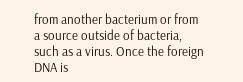from another bacterium or from a source outside of bacteria, such as a virus. Once the foreign DNA is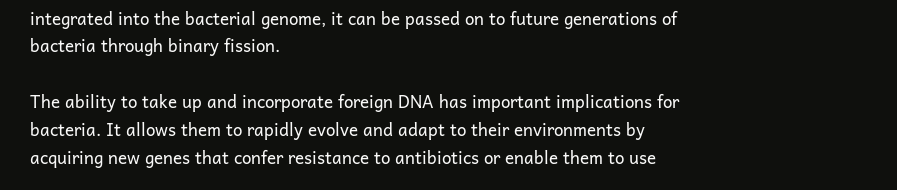integrated into the bacterial genome, it can be passed on to future generations of bacteria through binary fission.

The ability to take up and incorporate foreign DNA has important implications for bacteria. It allows them to rapidly evolve and adapt to their environments by acquiring new genes that confer resistance to antibiotics or enable them to use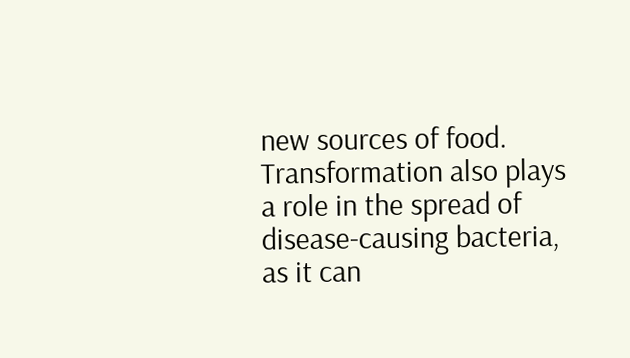new sources of food. Transformation also plays a role in the spread of disease-causing bacteria, as it can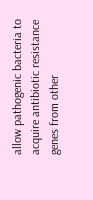allow pathogenic bacteria to acquire antibiotic resistance genes from other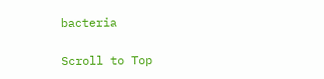bacteria

Scroll to Top